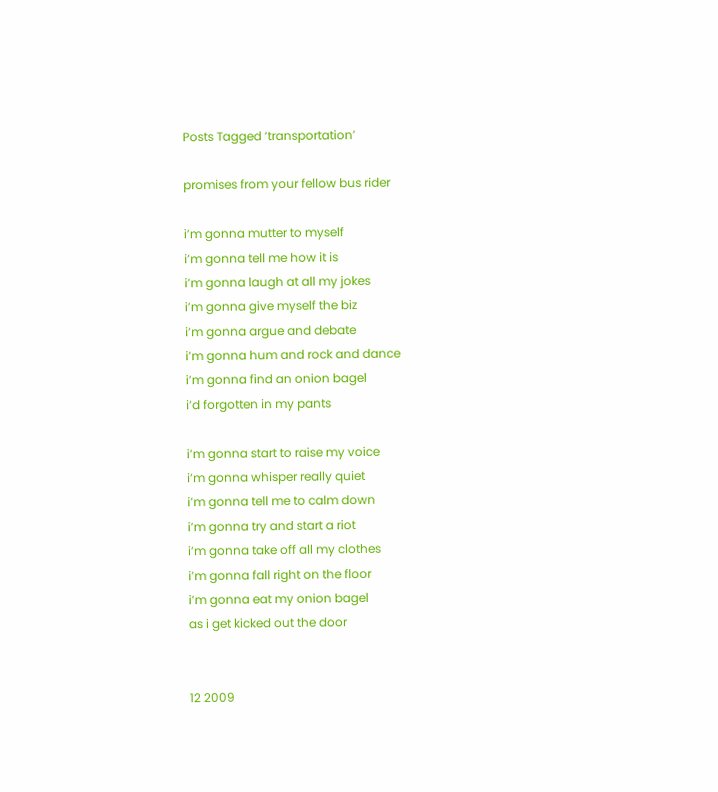Posts Tagged ‘transportation’

promises from your fellow bus rider

i’m gonna mutter to myself
i’m gonna tell me how it is
i’m gonna laugh at all my jokes
i’m gonna give myself the biz
i’m gonna argue and debate
i’m gonna hum and rock and dance
i’m gonna find an onion bagel
i’d forgotten in my pants

i’m gonna start to raise my voice
i’m gonna whisper really quiet
i’m gonna tell me to calm down
i’m gonna try and start a riot
i’m gonna take off all my clothes
i’m gonna fall right on the floor
i’m gonna eat my onion bagel
as i get kicked out the door


12 2009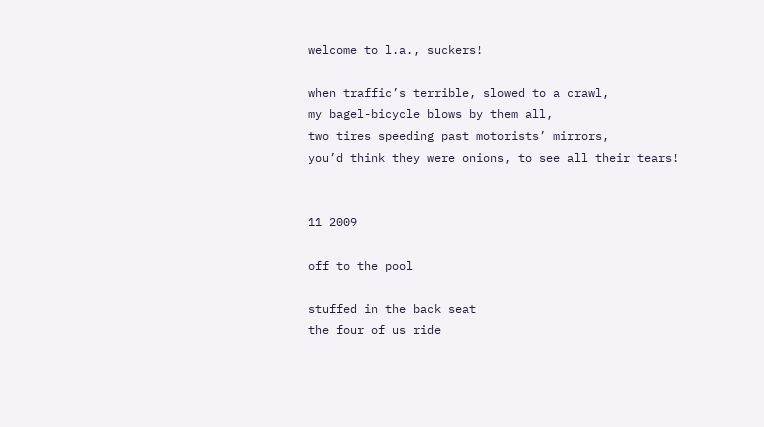welcome to l.a., suckers!

when traffic’s terrible, slowed to a crawl,
my bagel-bicycle blows by them all,
two tires speeding past motorists’ mirrors,
you’d think they were onions, to see all their tears!


11 2009

off to the pool

stuffed in the back seat
the four of us ride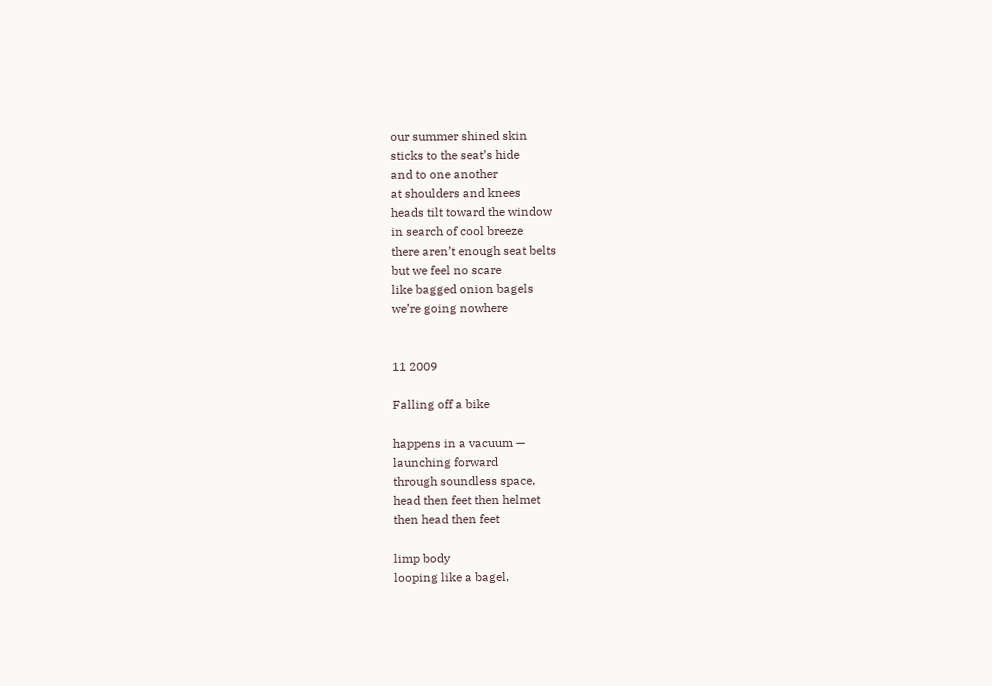our summer shined skin
sticks to the seat’s hide
and to one another
at shoulders and knees
heads tilt toward the window
in search of cool breeze
there aren’t enough seat belts
but we feel no scare
like bagged onion bagels
we’re going nowhere


11 2009

Falling off a bike

happens in a vacuum —
launching forward
through soundless space,
head then feet then helmet
then head then feet

limp body
looping like a bagel,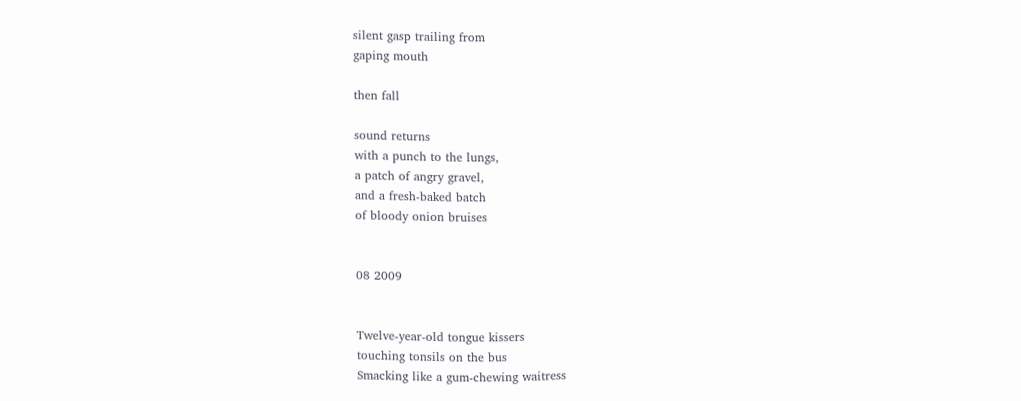silent gasp trailing from
gaping mouth

then fall

sound returns
with a punch to the lungs,
a patch of angry gravel,
and a fresh-baked batch
of bloody onion bruises


08 2009


Twelve-year-old tongue kissers
touching tonsils on the bus
Smacking like a gum-chewing waitress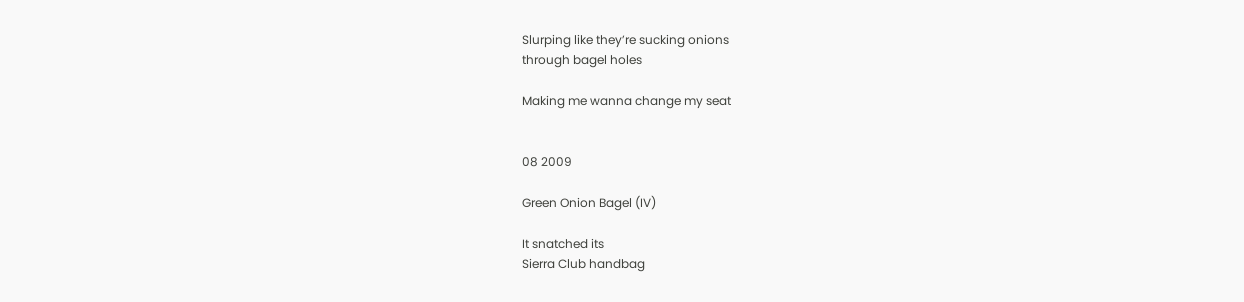Slurping like they’re sucking onions
through bagel holes

Making me wanna change my seat


08 2009

Green Onion Bagel (IV)

It snatched its
Sierra Club handbag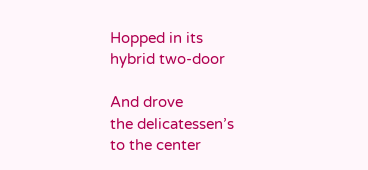Hopped in its
hybrid two-door

And drove
the delicatessen’s
to the center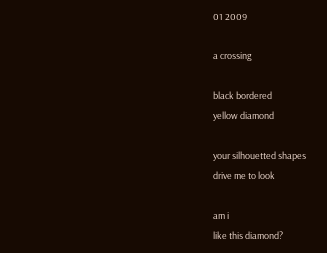01 2009

a crossing

black bordered
yellow diamond

your silhouetted shapes
drive me to look

am i
like this diamond?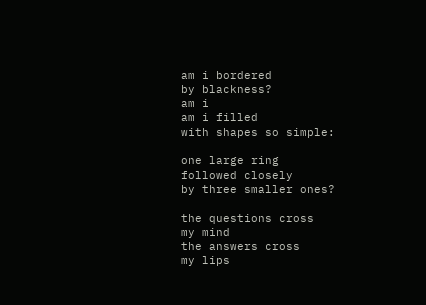am i bordered
by blackness?
am i
am i filled
with shapes so simple:

one large ring
followed closely
by three smaller ones?

the questions cross
my mind
the answers cross
my lips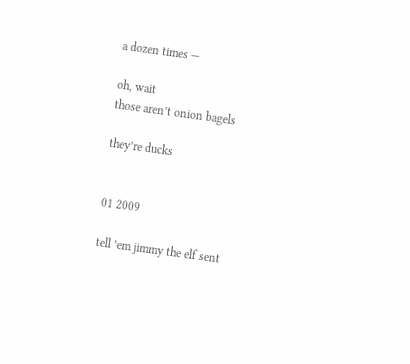a dozen times —

oh, wait
those aren’t onion bagels

they’re ducks


01 2009

tell ’em jimmy the elf sent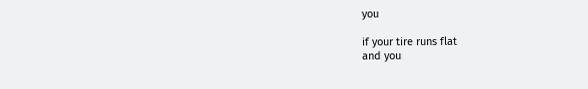you

if your tire runs flat
and you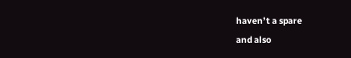haven’t a spare
and also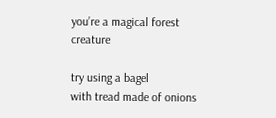you’re a magical forest creature

try using a bagel
with tread made of onions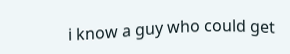i know a guy who could get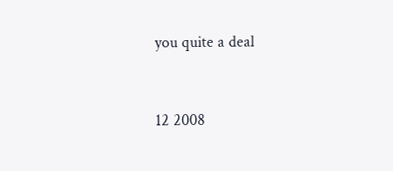you quite a deal


12 2008